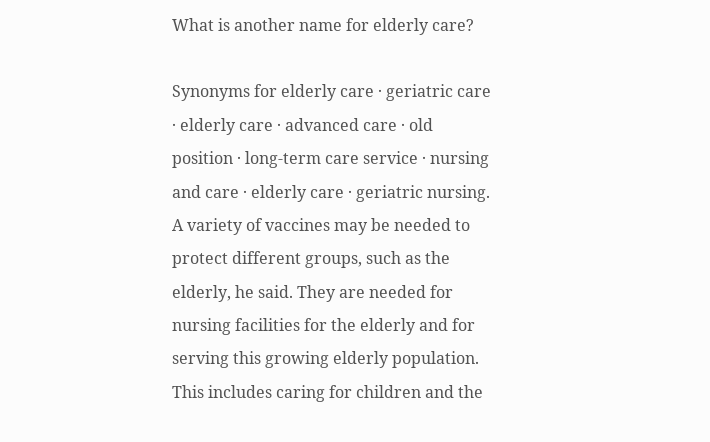What is another name for elderly care?

Synonyms for elderly care · geriatric care · elderly care · advanced care · old position · long-term care service · nursing and care · elderly care · geriatric nursing. A variety of vaccines may be needed to protect different groups, such as the elderly, he said. They are needed for nursing facilities for the elderly and for serving this growing elderly population. This includes caring for children and the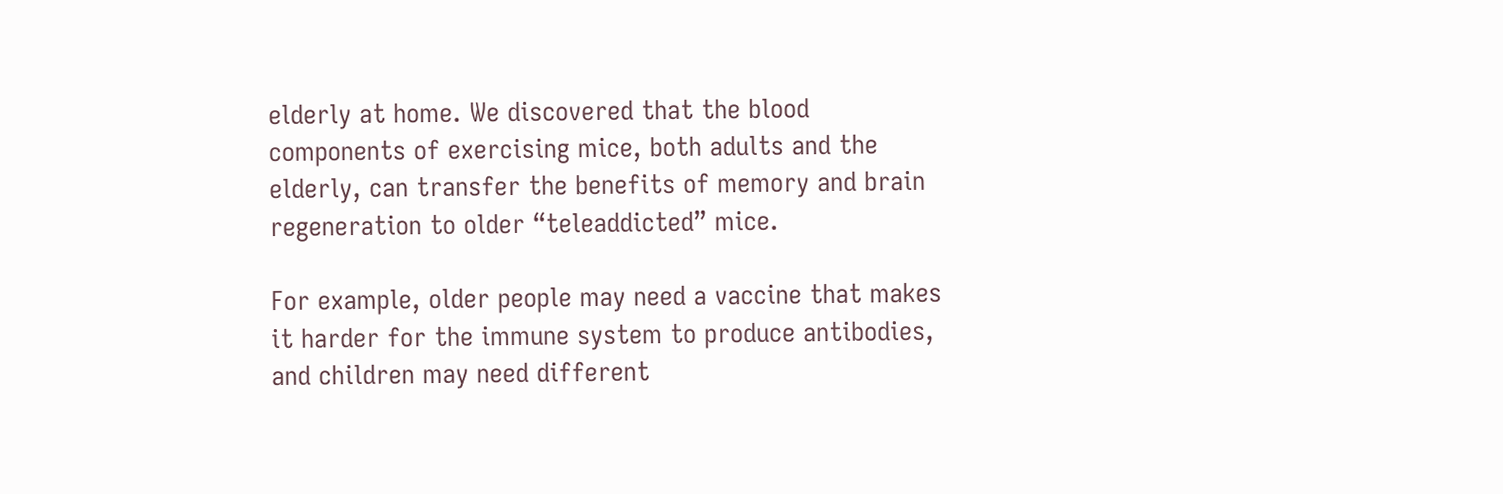elderly at home. We discovered that the blood components of exercising mice, both adults and the elderly, can transfer the benefits of memory and brain regeneration to older “teleaddicted” mice.

For example, older people may need a vaccine that makes it harder for the immune system to produce antibodies, and children may need different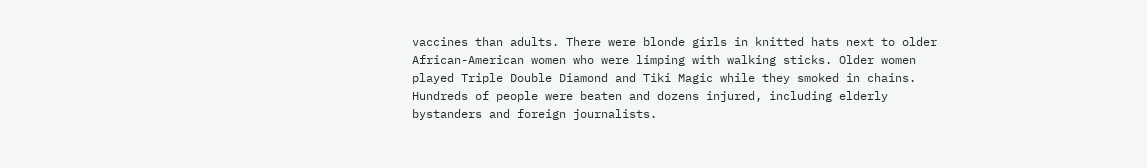vaccines than adults. There were blonde girls in knitted hats next to older African-American women who were limping with walking sticks. Older women played Triple Double Diamond and Tiki Magic while they smoked in chains. Hundreds of people were beaten and dozens injured, including elderly bystanders and foreign journalists.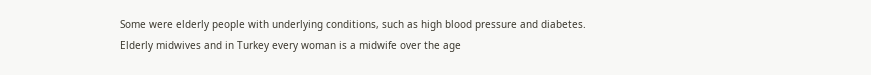Some were elderly people with underlying conditions, such as high blood pressure and diabetes. Elderly midwives and in Turkey every woman is a midwife over the age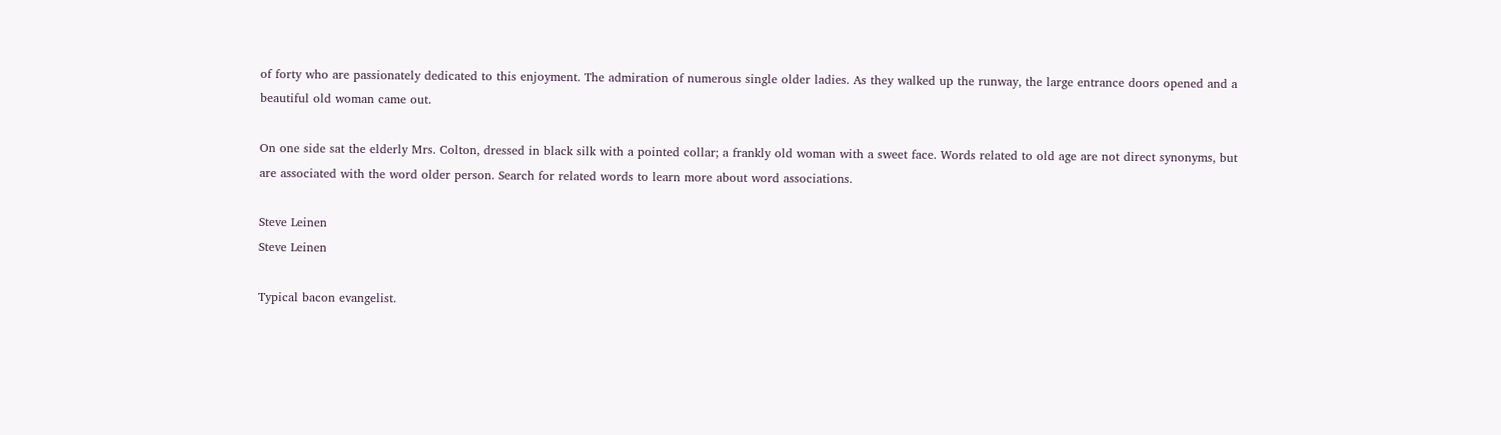of forty who are passionately dedicated to this enjoyment. The admiration of numerous single older ladies. As they walked up the runway, the large entrance doors opened and a beautiful old woman came out.

On one side sat the elderly Mrs. Colton, dressed in black silk with a pointed collar; a frankly old woman with a sweet face. Words related to old age are not direct synonyms, but are associated with the word older person. Search for related words to learn more about word associations.

Steve Leinen
Steve Leinen

Typical bacon evangelist.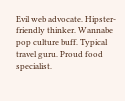Evil web advocate. Hipster-friendly thinker. Wannabe pop culture buff. Typical travel guru. Proud food specialist.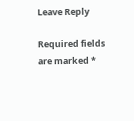Leave Reply

Required fields are marked *